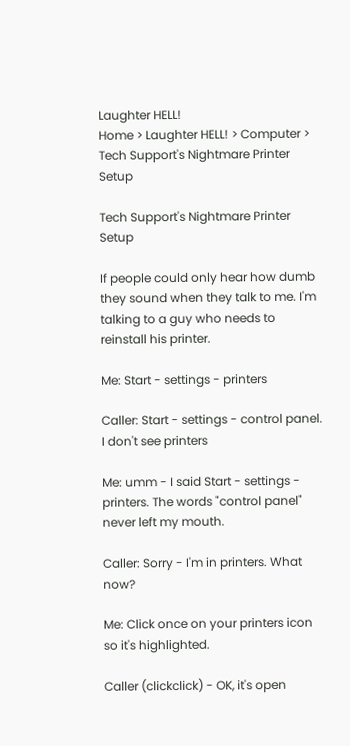Laughter HELL!
Home > Laughter HELL! > Computer > Tech Support's Nightmare Printer Setup

Tech Support's Nightmare Printer Setup

If people could only hear how dumb they sound when they talk to me. I'm talking to a guy who needs to reinstall his printer.

Me: Start - settings - printers

Caller: Start - settings - control panel. I don't see printers

Me: umm - I said Start - settings - printers. The words "control panel" never left my mouth.

Caller: Sorry - I'm in printers. What now?

Me: Click once on your printers icon so it's highlighted.

Caller (clickclick) - OK, it's open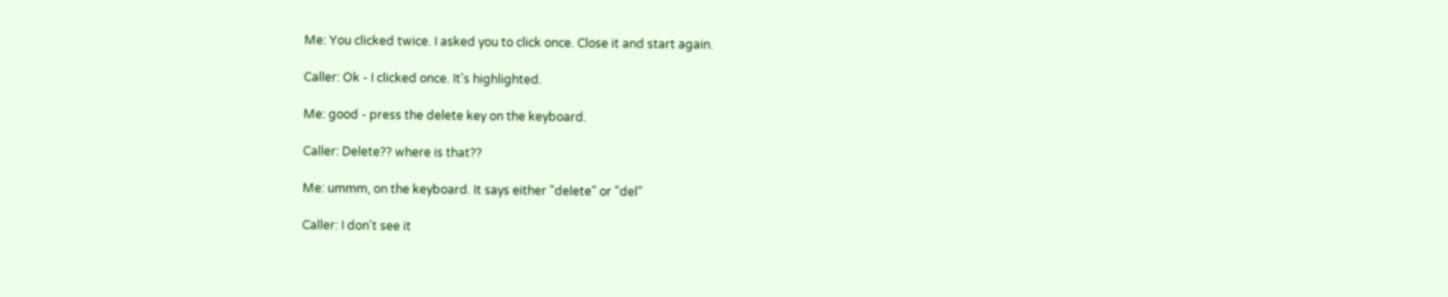Me: You clicked twice. I asked you to click once. Close it and start again.

Caller: Ok - I clicked once. It's highlighted.

Me: good - press the delete key on the keyboard.

Caller: Delete?? where is that??

Me: ummm, on the keyboard. It says either "delete" or "del"

Caller: I don't see it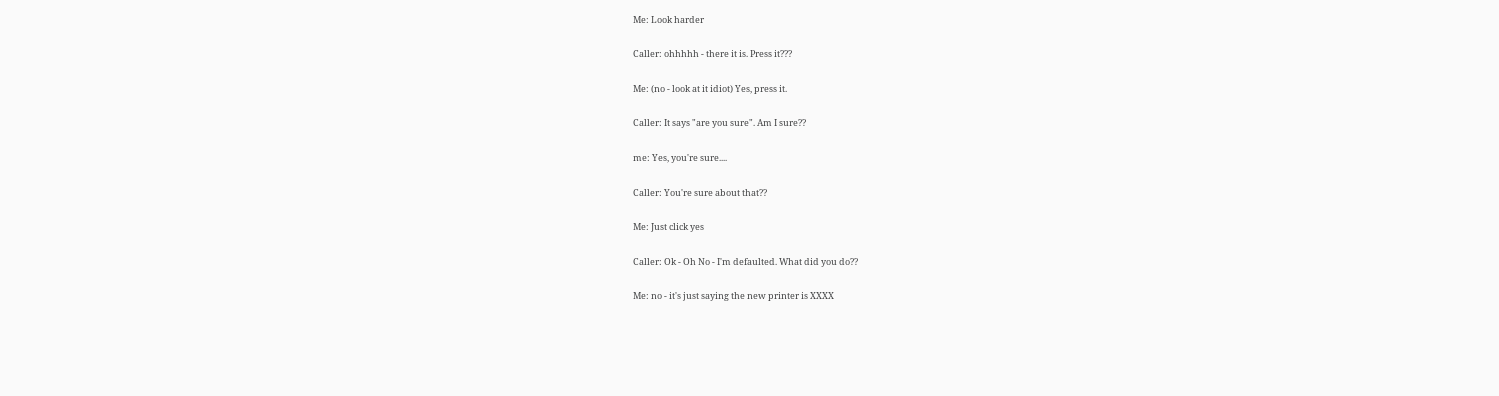Me: Look harder

Caller: ohhhhh - there it is. Press it???

Me: (no - look at it idiot) Yes, press it.

Caller: It says "are you sure". Am I sure??

me: Yes, you're sure....

Caller: You're sure about that??

Me: Just click yes

Caller: Ok - Oh No - I'm defaulted. What did you do??

Me: no - it's just saying the new printer is XXXX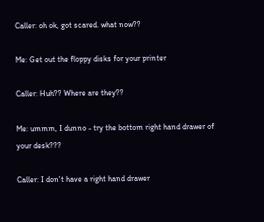Caller: oh ok, got scared. what now??

Me: Get out the floppy disks for your printer

Caller: Huh?? Where are they??

Me: ummm, I dunno - try the bottom right hand drawer of your desk???

Caller: I don't have a right hand drawer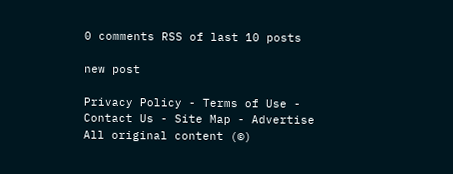0 comments RSS of last 10 posts

new post

Privacy Policy - Terms of Use - Contact Us - Site Map - Advertise
All original content (©)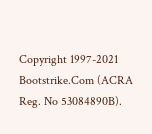Copyright 1997-2021 Bootstrike.Com (ACRA Reg. No 53084890B).